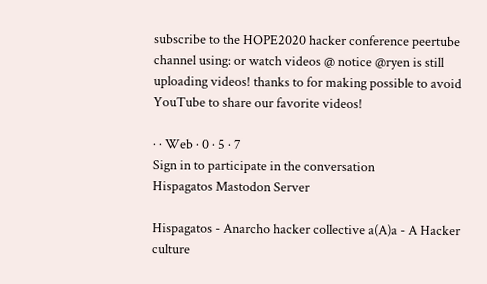subscribe to the HOPE2020 hacker conference peertube channel using: or watch videos @ notice @ryen is still uploading videos! thanks to for making possible to avoid YouTube to share our favorite videos!

· · Web · 0 · 5 · 7
Sign in to participate in the conversation
Hispagatos Mastodon Server

Hispagatos - Anarcho hacker collective a(A)a - A Hacker culture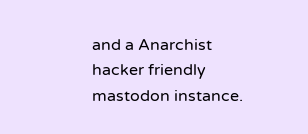and a Anarchist hacker friendly mastodon instance.